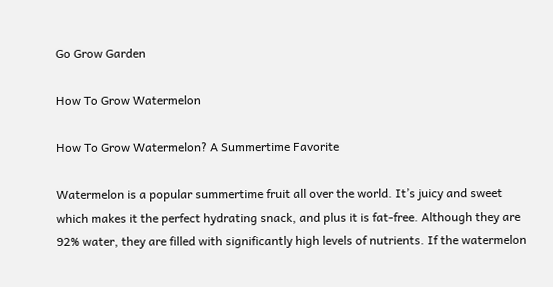Go Grow Garden

How To Grow Watermelon

How To Grow Watermelon? A Summertime Favorite

Watermelon is a popular summertime fruit all over the world. It’s juicy and sweet which makes it the perfect hydrating snack, and plus it is fat-free. Although they are 92% water, they are filled with significantly high levels of nutrients. If the watermelon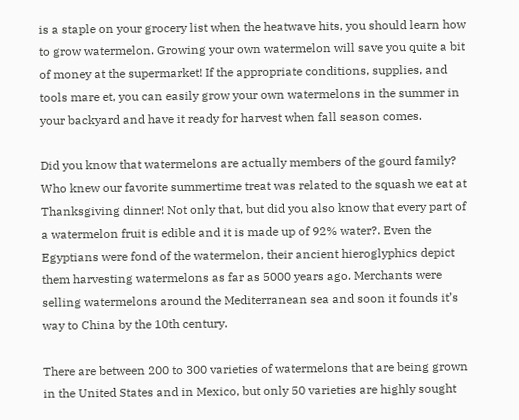is a staple on your grocery list when the heatwave hits, you should learn how to grow watermelon. Growing your own watermelon will save you quite a bit of money at the supermarket! If the appropriate conditions, supplies, and tools mare et, you can easily grow your own watermelons in the summer in your backyard and have it ready for harvest when fall season comes.

Did you know that watermelons are actually members of the gourd family? Who knew our favorite summertime treat was related to the squash we eat at Thanksgiving dinner! Not only that, but did you also know that every part of a watermelon fruit is edible and it is made up of 92% water?. Even the Egyptians were fond of the watermelon, their ancient hieroglyphics depict them harvesting watermelons as far as 5000 years ago. Merchants were selling watermelons around the Mediterranean sea and soon it founds it’s way to China by the 10th century.

There are between 200 to 300 varieties of watermelons that are being grown in the United States and in Mexico, but only 50 varieties are highly sought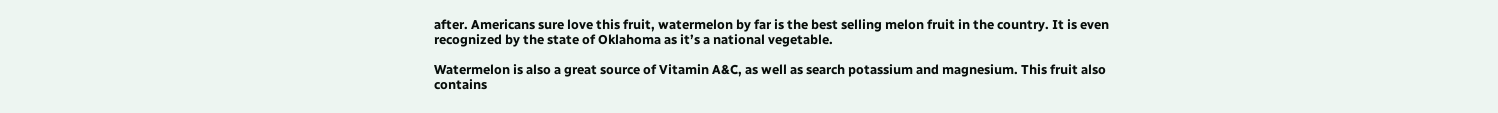after. Americans sure love this fruit, watermelon by far is the best selling melon fruit in the country. It is even recognized by the state of Oklahoma as it’s a national vegetable.

Watermelon is also a great source of Vitamin A&C, as well as search potassium and magnesium. This fruit also contains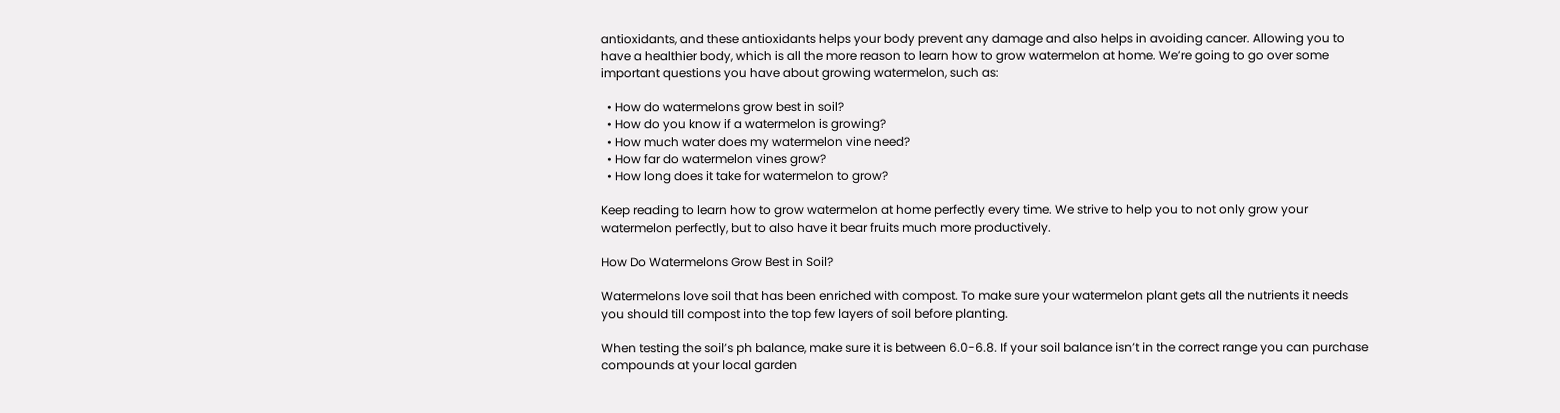antioxidants, and these antioxidants helps your body prevent any damage and also helps in avoiding cancer. Allowing you to have a healthier body, which is all the more reason to learn how to grow watermelon at home. We’re going to go over some important questions you have about growing watermelon, such as:

  • How do watermelons grow best in soil?
  • How do you know if a watermelon is growing?
  • How much water does my watermelon vine need?
  • How far do watermelon vines grow?
  • How long does it take for watermelon to grow?

Keep reading to learn how to grow watermelon at home perfectly every time. We strive to help you to not only grow your watermelon perfectly, but to also have it bear fruits much more productively.

How Do Watermelons Grow Best in Soil?

Watermelons love soil that has been enriched with compost. To make sure your watermelon plant gets all the nutrients it needs you should till compost into the top few layers of soil before planting.

When testing the soil’s ph balance, make sure it is between 6.0-6.8. If your soil balance isn’t in the correct range you can purchase compounds at your local garden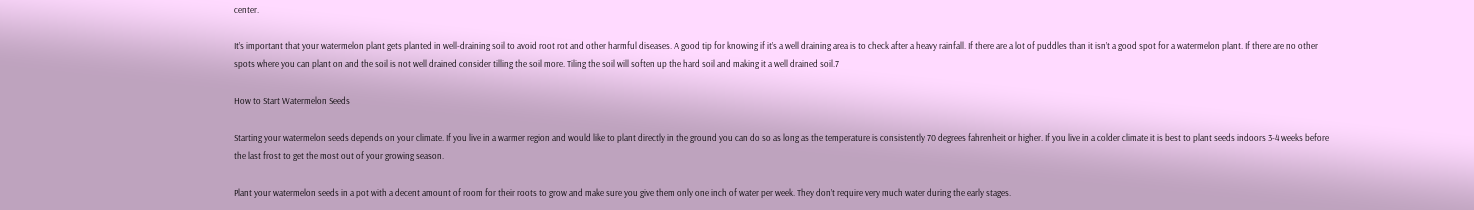center.

It’s important that your watermelon plant gets planted in well-draining soil to avoid root rot and other harmful diseases. A good tip for knowing if it’s a well draining area is to check after a heavy rainfall. If there are a lot of puddles than it isn’t a good spot for a watermelon plant. If there are no other spots where you can plant on and the soil is not well drained consider tilling the soil more. Tiling the soil will soften up the hard soil and making it a well drained soil.7

How to Start Watermelon Seeds

Starting your watermelon seeds depends on your climate. If you live in a warmer region and would like to plant directly in the ground you can do so as long as the temperature is consistently 70 degrees fahrenheit or higher. If you live in a colder climate it is best to plant seeds indoors 3-4 weeks before the last frost to get the most out of your growing season.

Plant your watermelon seeds in a pot with a decent amount of room for their roots to grow and make sure you give them only one inch of water per week. They don’t require very much water during the early stages.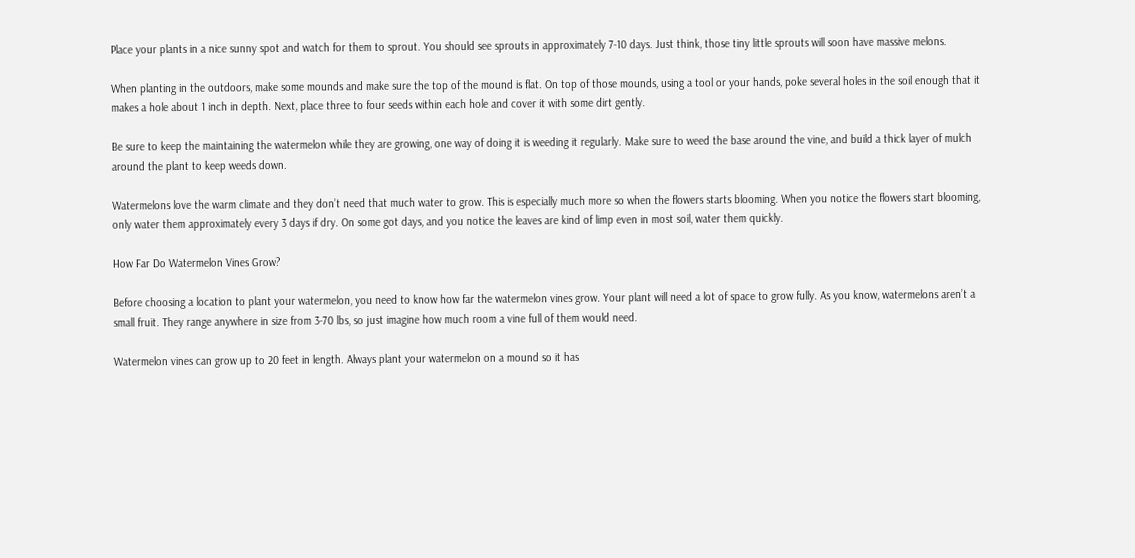Place your plants in a nice sunny spot and watch for them to sprout. You should see sprouts in approximately 7-10 days. Just think, those tiny little sprouts will soon have massive melons.

When planting in the outdoors, make some mounds and make sure the top of the mound is flat. On top of those mounds, using a tool or your hands, poke several holes in the soil enough that it makes a hole about 1 inch in depth. Next, place three to four seeds within each hole and cover it with some dirt gently.

Be sure to keep the maintaining the watermelon while they are growing, one way of doing it is weeding it regularly. Make sure to weed the base around the vine, and build a thick layer of mulch around the plant to keep weeds down.

Watermelons love the warm climate and they don’t need that much water to grow. This is especially much more so when the flowers starts blooming. When you notice the flowers start blooming, only water them approximately every 3 days if dry. On some got days, and you notice the leaves are kind of limp even in most soil, water them quickly.

How Far Do Watermelon Vines Grow?

Before choosing a location to plant your watermelon, you need to know how far the watermelon vines grow. Your plant will need a lot of space to grow fully. As you know, watermelons aren’t a small fruit. They range anywhere in size from 3-70 lbs, so just imagine how much room a vine full of them would need.

Watermelon vines can grow up to 20 feet in length. Always plant your watermelon on a mound so it has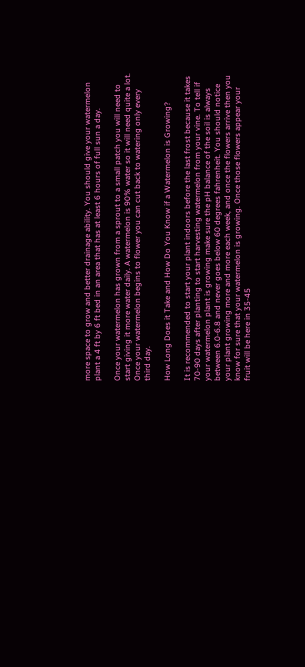more space to grow and better drainage ability. You should give your watermelon plant a 4 ft by 6 ft bed in an area that has at least 6 hours of full sun a day.

Once your watermelon has grown from a sprout to a small patch you will need to start giving it more water daily. A watermelon is 90% water so it will need quite a lot. Once your watermelon begins to flower you can cut back to watering only every third day.

How Long Does it Take and How Do You Know if a Watermelon is Growing?

It is recommended to start your plant indoors before the last frost because it takes 70-90 days after planting to start harvesting watermelon from your vine. To tell if your watermelon plant is growing make sure the pH balance of the soil is always between 6.0-6.8 and never goes below 60 degrees fahrenheit. You should notice your plant growing more and more each week, and once the flowers arrive then you know for sure that your watermelon is growing. Once those flowers appear your fruit will be here in 35-45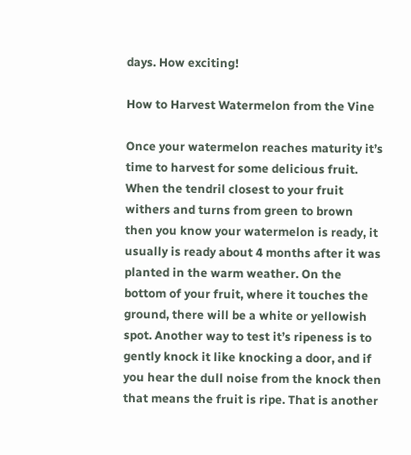days. How exciting!

How to Harvest Watermelon from the Vine

Once your watermelon reaches maturity it’s time to harvest for some delicious fruit. When the tendril closest to your fruit withers and turns from green to brown then you know your watermelon is ready, it usually is ready about 4 months after it was planted in the warm weather. On the bottom of your fruit, where it touches the ground, there will be a white or yellowish spot. Another way to test it’s ripeness is to gently knock it like knocking a door, and if you hear the dull noise from the knock then that means the fruit is ripe. That is another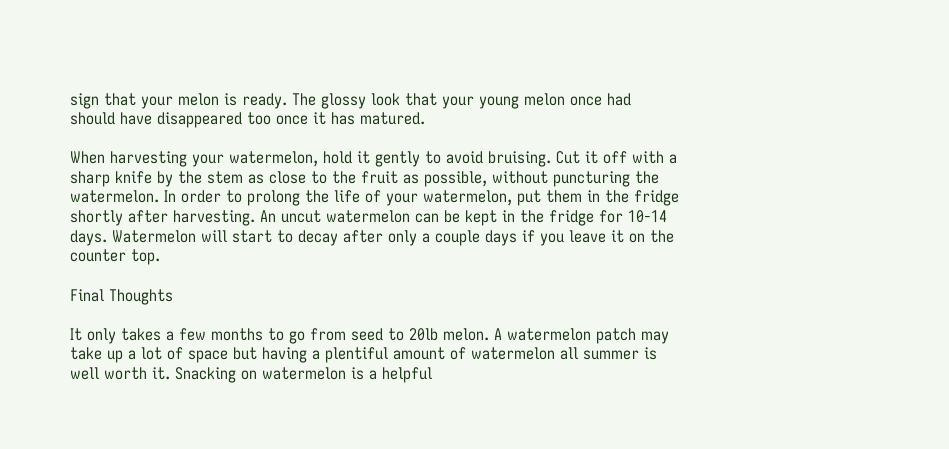sign that your melon is ready. The glossy look that your young melon once had should have disappeared too once it has matured.

When harvesting your watermelon, hold it gently to avoid bruising. Cut it off with a sharp knife by the stem as close to the fruit as possible, without puncturing the watermelon. In order to prolong the life of your watermelon, put them in the fridge shortly after harvesting. An uncut watermelon can be kept in the fridge for 10-14 days. Watermelon will start to decay after only a couple days if you leave it on the counter top.

Final Thoughts

It only takes a few months to go from seed to 20lb melon. A watermelon patch may take up a lot of space but having a plentiful amount of watermelon all summer is well worth it. Snacking on watermelon is a helpful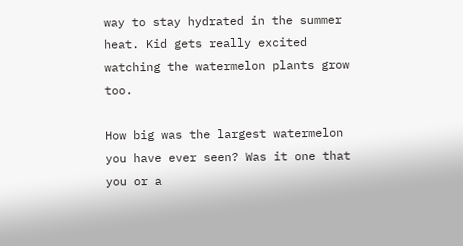way to stay hydrated in the summer heat. Kid gets really excited watching the watermelon plants grow too.

How big was the largest watermelon you have ever seen? Was it one that you or a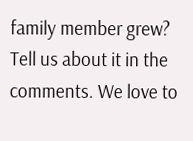family member grew? Tell us about it in the comments. We love to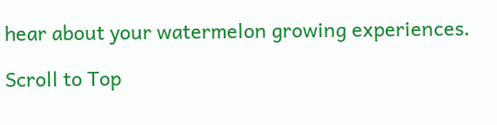hear about your watermelon growing experiences.

Scroll to Top